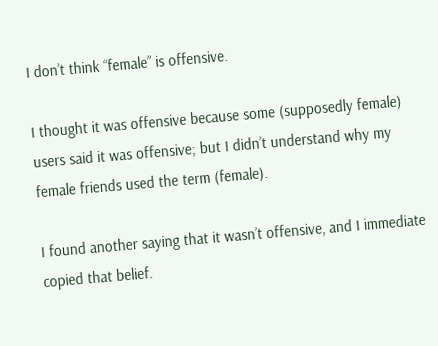I don’t think “female” is offensive.

I thought it was offensive because some (supposedly female) users said it was offensive; but I didn’t understand why my female friends used the term (female).

I found another saying that it wasn’t offensive, and I immediate copied that belief.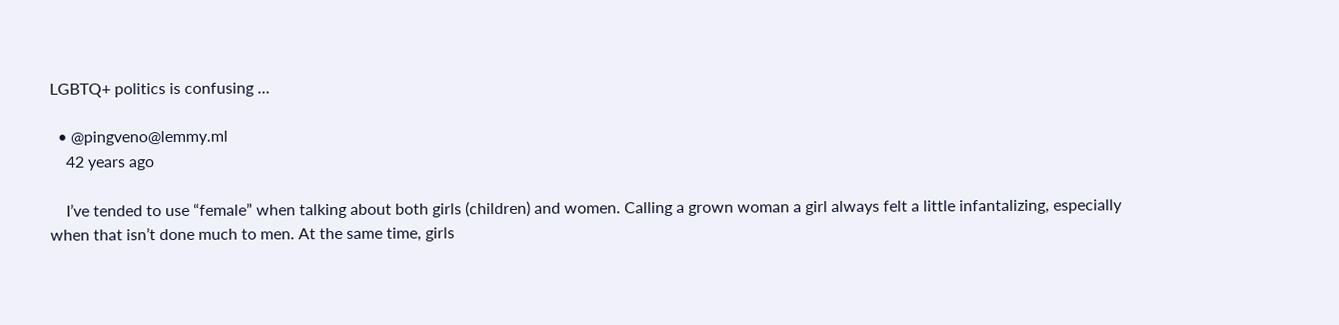LGBTQ+ politics is confusing …

  • @pingveno@lemmy.ml
    42 years ago

    I’ve tended to use “female” when talking about both girls (children) and women. Calling a grown woman a girl always felt a little infantalizing, especially when that isn’t done much to men. At the same time, girls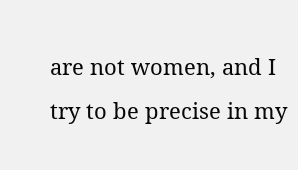are not women, and I try to be precise in my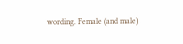wording. Female (and male)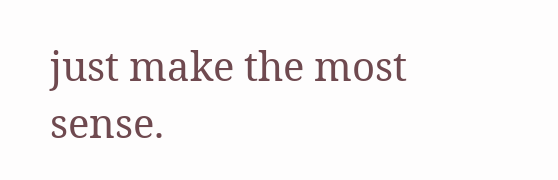just make the most sense.